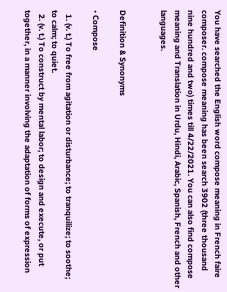You have searched the English word compose meaning in French faire composer. compose meaning has been search 3902 (three thousand nine hundred and two) times till 4/22/2021. You can also find compose meaning and Translation in Urdu, Hindi, Arabic, Spanish, French and other languages.


Definition & Synonyms

• Compose

  1. (v. t.) To free from agitation or disturbance; to tranquilize; to soothe; to calm; to quiet.
  2. (v. t.) To construct by mental labor; to design and execute, or put together, in a manner involving the adaptation of forms of expression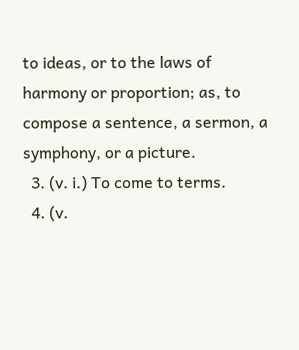to ideas, or to the laws of harmony or proportion; as, to compose a sentence, a sermon, a symphony, or a picture.
  3. (v. i.) To come to terms.
  4. (v.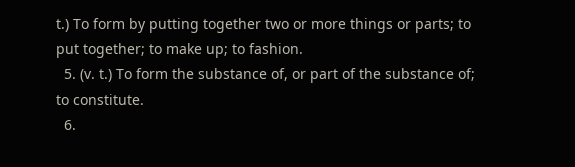t.) To form by putting together two or more things or parts; to put together; to make up; to fashion.
  5. (v. t.) To form the substance of, or part of the substance of; to constitute.
  6.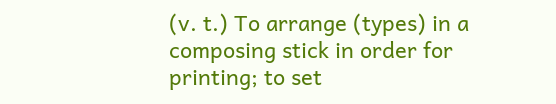(v. t.) To arrange (types) in a composing stick in order for printing; to set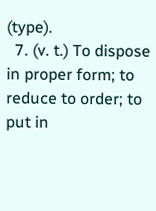(type).
  7. (v. t.) To dispose in proper form; to reduce to order; to put in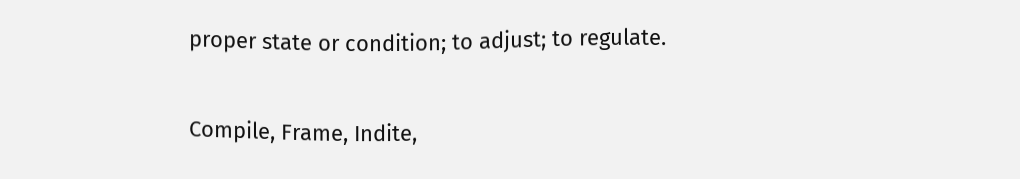proper state or condition; to adjust; to regulate.

Compile, Frame, Indite,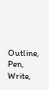Outline, Pen, Write,